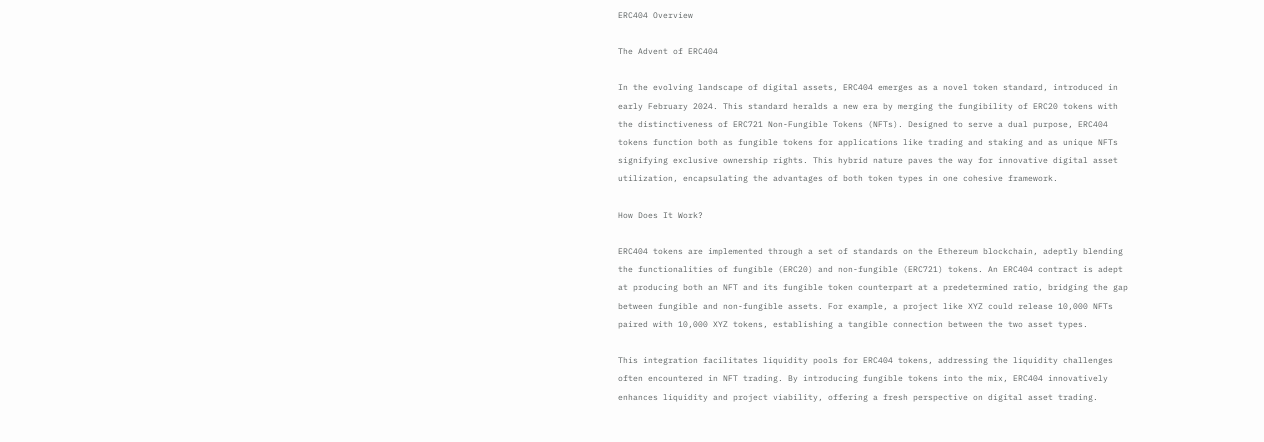ERC404 Overview

The Advent of ERC404

In the evolving landscape of digital assets, ERC404 emerges as a novel token standard, introduced in early February 2024. This standard heralds a new era by merging the fungibility of ERC20 tokens with the distinctiveness of ERC721 Non-Fungible Tokens (NFTs). Designed to serve a dual purpose, ERC404 tokens function both as fungible tokens for applications like trading and staking and as unique NFTs signifying exclusive ownership rights. This hybrid nature paves the way for innovative digital asset utilization, encapsulating the advantages of both token types in one cohesive framework.

How Does It Work?

ERC404 tokens are implemented through a set of standards on the Ethereum blockchain, adeptly blending the functionalities of fungible (ERC20) and non-fungible (ERC721) tokens. An ERC404 contract is adept at producing both an NFT and its fungible token counterpart at a predetermined ratio, bridging the gap between fungible and non-fungible assets. For example, a project like XYZ could release 10,000 NFTs paired with 10,000 XYZ tokens, establishing a tangible connection between the two asset types.

This integration facilitates liquidity pools for ERC404 tokens, addressing the liquidity challenges often encountered in NFT trading. By introducing fungible tokens into the mix, ERC404 innovatively enhances liquidity and project viability, offering a fresh perspective on digital asset trading.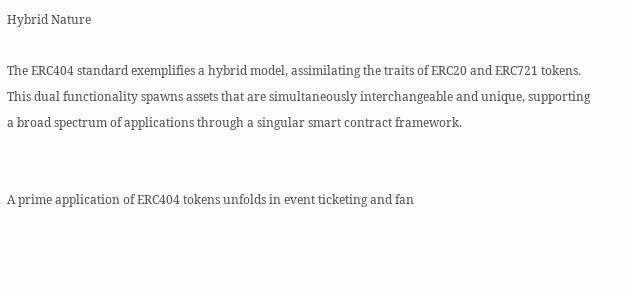Hybrid Nature

The ERC404 standard exemplifies a hybrid model, assimilating the traits of ERC20 and ERC721 tokens. This dual functionality spawns assets that are simultaneously interchangeable and unique, supporting a broad spectrum of applications through a singular smart contract framework.


A prime application of ERC404 tokens unfolds in event ticketing and fan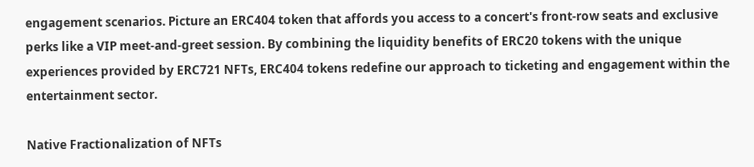engagement scenarios. Picture an ERC404 token that affords you access to a concert's front-row seats and exclusive perks like a VIP meet-and-greet session. By combining the liquidity benefits of ERC20 tokens with the unique experiences provided by ERC721 NFTs, ERC404 tokens redefine our approach to ticketing and engagement within the entertainment sector.

Native Fractionalization of NFTs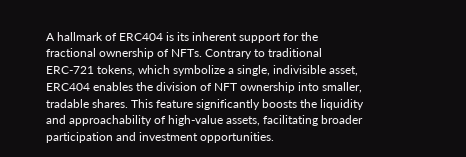A hallmark of ERC404 is its inherent support for the fractional ownership of NFTs. Contrary to traditional ERC-721 tokens, which symbolize a single, indivisible asset, ERC404 enables the division of NFT ownership into smaller, tradable shares. This feature significantly boosts the liquidity and approachability of high-value assets, facilitating broader participation and investment opportunities.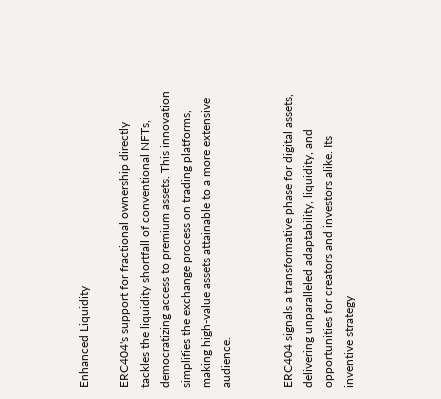Enhanced Liquidity

ERC404's support for fractional ownership directly tackles the liquidity shortfall of conventional NFTs, democratizing access to premium assets. This innovation simplifies the exchange process on trading platforms, making high-value assets attainable to a more extensive audience.


ERC404 signals a transformative phase for digital assets, delivering unparalleled adaptability, liquidity, and opportunities for creators and investors alike. Its inventive strategy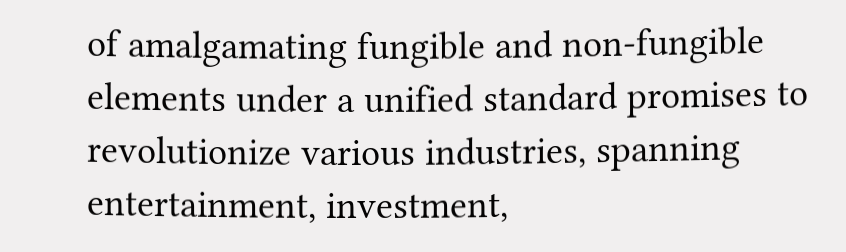of amalgamating fungible and non-fungible elements under a unified standard promises to revolutionize various industries, spanning entertainment, investment,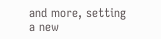and more, setting a new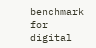benchmark for digital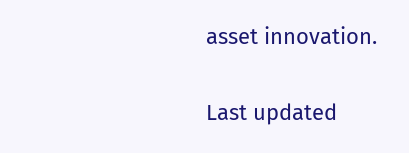asset innovation.

Last updated